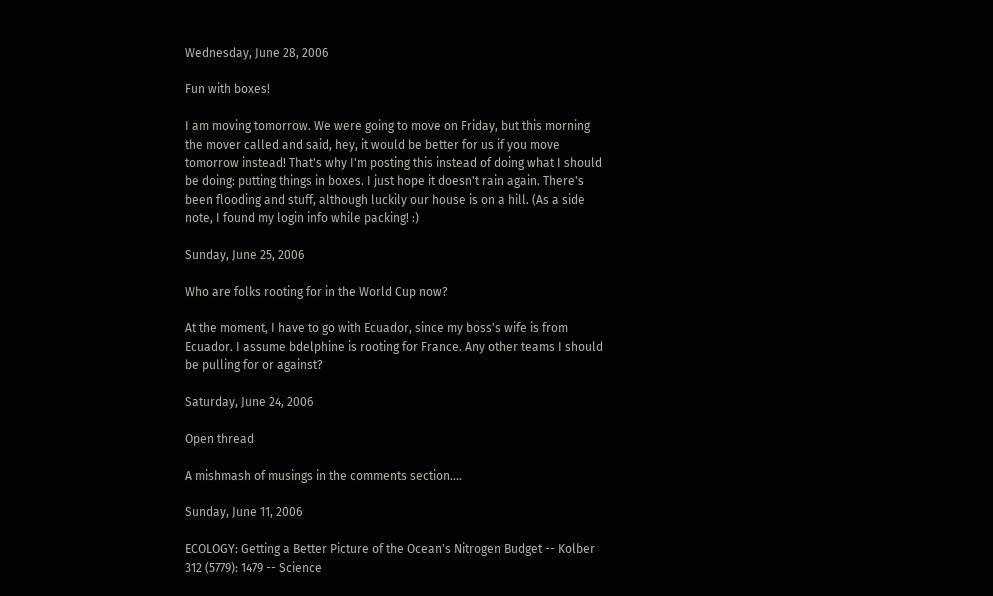Wednesday, June 28, 2006

Fun with boxes!

I am moving tomorrow. We were going to move on Friday, but this morning the mover called and said, hey, it would be better for us if you move tomorrow instead! That's why I'm posting this instead of doing what I should be doing: putting things in boxes. I just hope it doesn't rain again. There's been flooding and stuff, although luckily our house is on a hill. (As a side note, I found my login info while packing! :)

Sunday, June 25, 2006

Who are folks rooting for in the World Cup now?

At the moment, I have to go with Ecuador, since my boss's wife is from Ecuador. I assume bdelphine is rooting for France. Any other teams I should be pulling for or against?

Saturday, June 24, 2006

Open thread

A mishmash of musings in the comments section....

Sunday, June 11, 2006

ECOLOGY: Getting a Better Picture of the Ocean's Nitrogen Budget -- Kolber 312 (5779): 1479 -- Science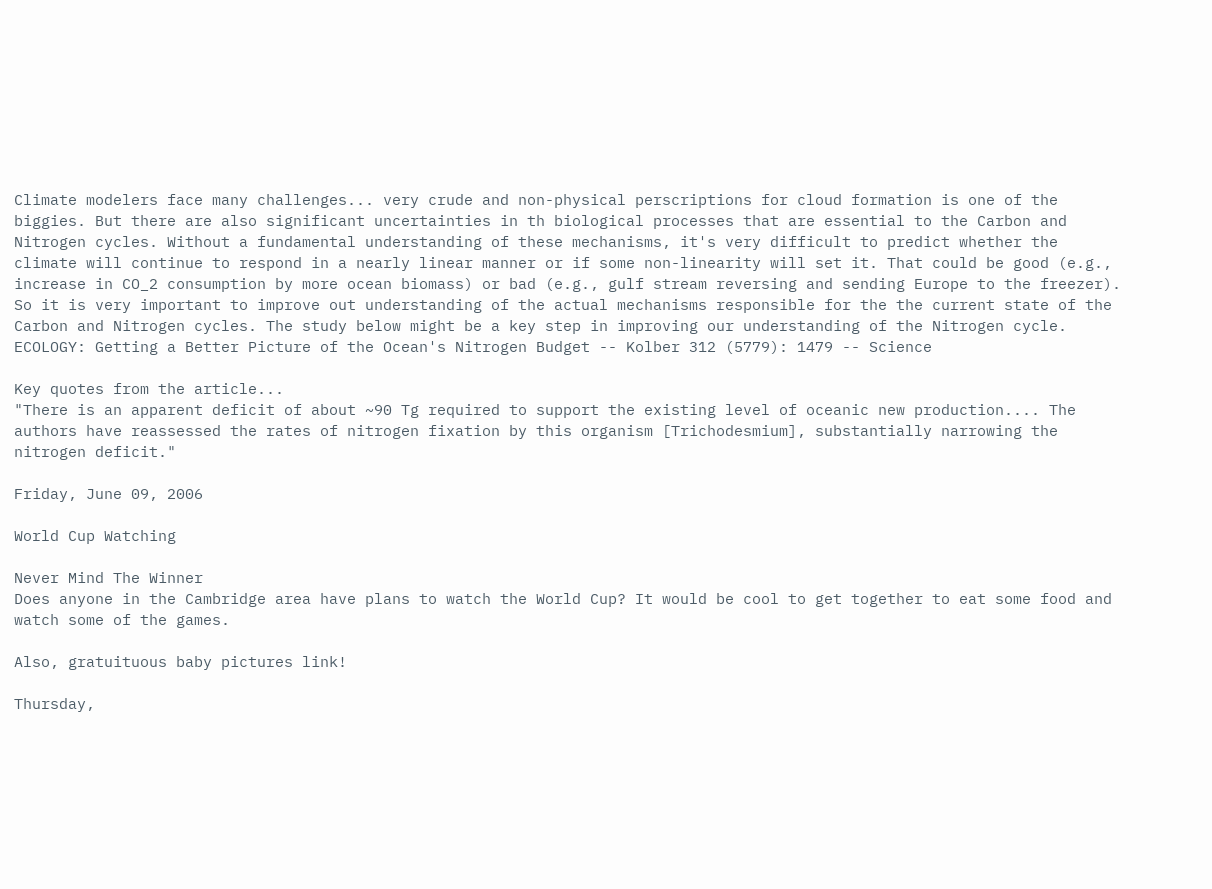Climate modelers face many challenges... very crude and non-physical perscriptions for cloud formation is one of the biggies. But there are also significant uncertainties in th biological processes that are essential to the Carbon and Nitrogen cycles. Without a fundamental understanding of these mechanisms, it's very difficult to predict whether the climate will continue to respond in a nearly linear manner or if some non-linearity will set it. That could be good (e.g., increase in CO_2 consumption by more ocean biomass) or bad (e.g., gulf stream reversing and sending Europe to the freezer). So it is very important to improve out understanding of the actual mechanisms responsible for the the current state of the Carbon and Nitrogen cycles. The study below might be a key step in improving our understanding of the Nitrogen cycle. ECOLOGY: Getting a Better Picture of the Ocean's Nitrogen Budget -- Kolber 312 (5779): 1479 -- Science

Key quotes from the article...
"There is an apparent deficit of about ~90 Tg required to support the existing level of oceanic new production.... The authors have reassessed the rates of nitrogen fixation by this organism [Trichodesmium], substantially narrowing the nitrogen deficit."

Friday, June 09, 2006

World Cup Watching

Never Mind The Winner
Does anyone in the Cambridge area have plans to watch the World Cup? It would be cool to get together to eat some food and watch some of the games.

Also, gratuituous baby pictures link!

Thursday,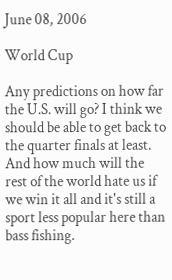June 08, 2006

World Cup

Any predictions on how far the U.S. will go? I think we should be able to get back to the quarter finals at least. And how much will the rest of the world hate us if we win it all and it's still a sport less popular here than bass fishing.